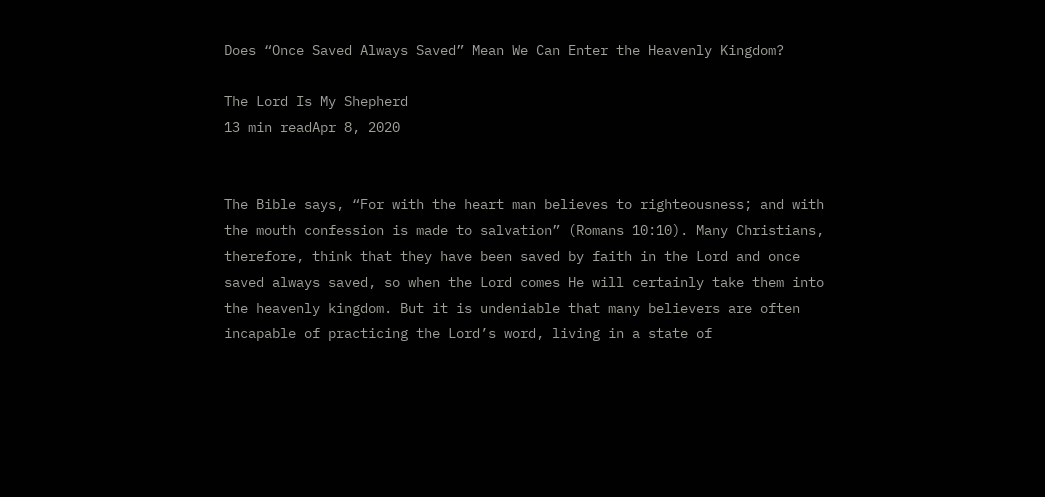Does “Once Saved Always Saved” Mean We Can Enter the Heavenly Kingdom?

The Lord Is My Shepherd
13 min readApr 8, 2020


The Bible says, “For with the heart man believes to righteousness; and with the mouth confession is made to salvation” (Romans 10:10). Many Christians, therefore, think that they have been saved by faith in the Lord and once saved always saved, so when the Lord comes He will certainly take them into the heavenly kingdom. But it is undeniable that many believers are often incapable of practicing the Lord’s word, living in a state of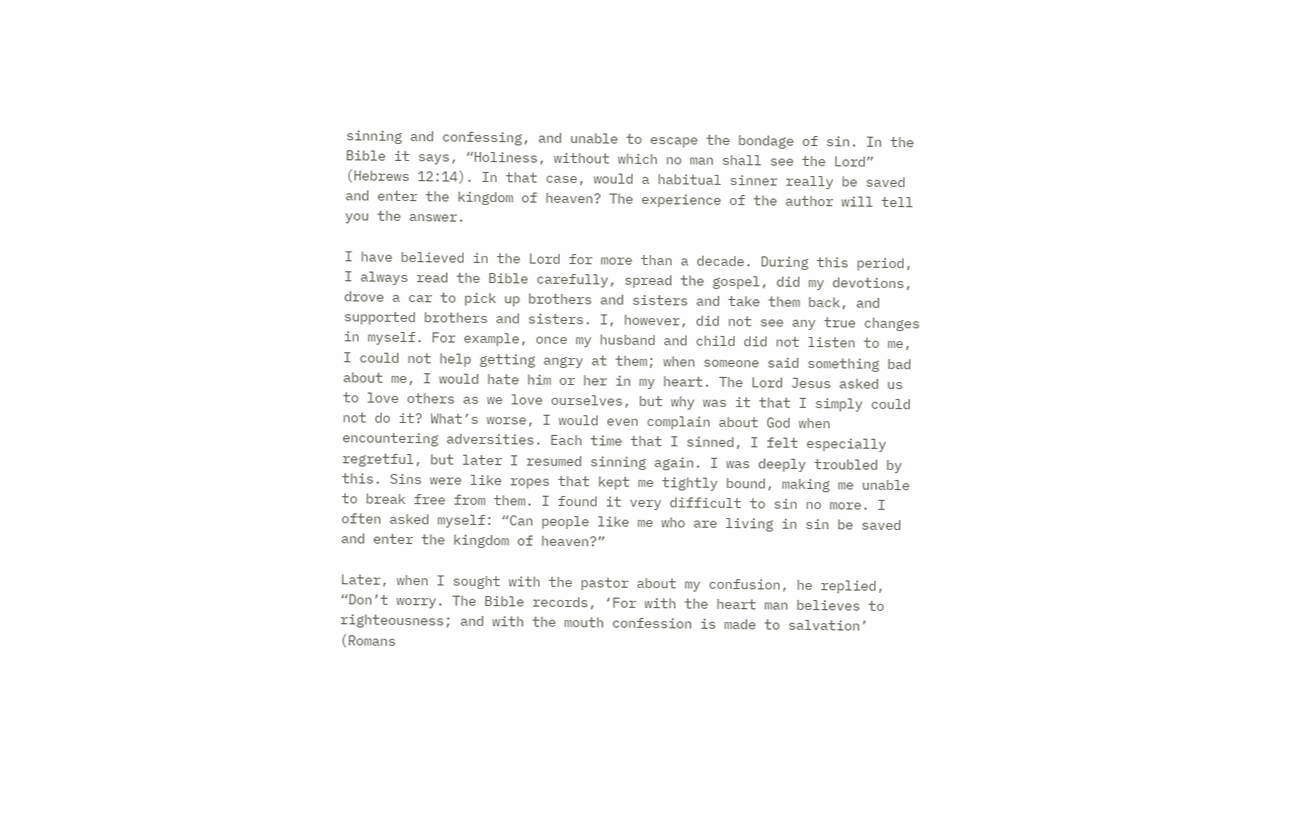sinning and confessing, and unable to escape the bondage of sin. In the Bible it says, “Holiness, without which no man shall see the Lord” (Hebrews 12:14). In that case, would a habitual sinner really be saved and enter the kingdom of heaven? The experience of the author will tell you the answer.

I have believed in the Lord for more than a decade. During this period, I always read the Bible carefully, spread the gospel, did my devotions, drove a car to pick up brothers and sisters and take them back, and supported brothers and sisters. I, however, did not see any true changes in myself. For example, once my husband and child did not listen to me, I could not help getting angry at them; when someone said something bad about me, I would hate him or her in my heart. The Lord Jesus asked us to love others as we love ourselves, but why was it that I simply could not do it? What’s worse, I would even complain about God when encountering adversities. Each time that I sinned, I felt especially regretful, but later I resumed sinning again. I was deeply troubled by this. Sins were like ropes that kept me tightly bound, making me unable to break free from them. I found it very difficult to sin no more. I often asked myself: “Can people like me who are living in sin be saved and enter the kingdom of heaven?”

Later, when I sought with the pastor about my confusion, he replied, “Don’t worry. The Bible records, ‘For with the heart man believes to righteousness; and with the mouth confession is made to salvation’ (Romans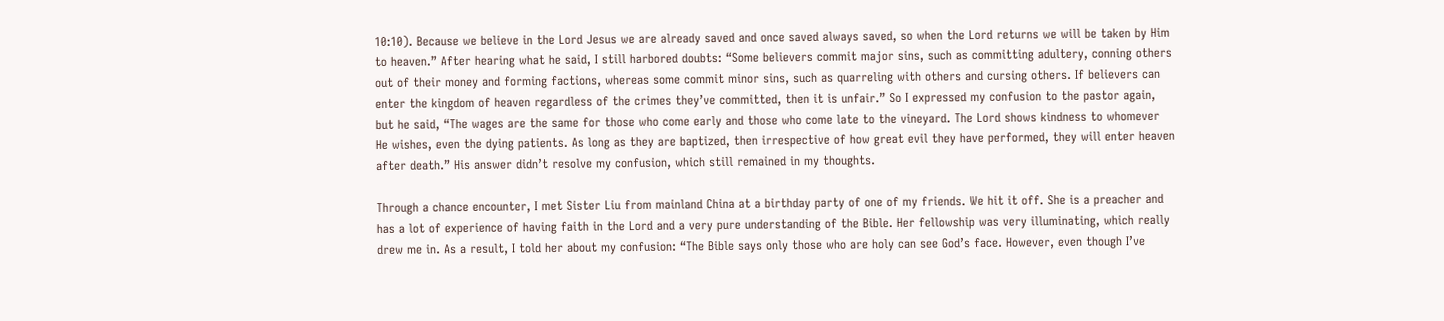10:10). Because we believe in the Lord Jesus we are already saved and once saved always saved, so when the Lord returns we will be taken by Him to heaven.” After hearing what he said, I still harbored doubts: “Some believers commit major sins, such as committing adultery, conning others out of their money and forming factions, whereas some commit minor sins, such as quarreling with others and cursing others. If believers can enter the kingdom of heaven regardless of the crimes they’ve committed, then it is unfair.” So I expressed my confusion to the pastor again, but he said, “The wages are the same for those who come early and those who come late to the vineyard. The Lord shows kindness to whomever He wishes, even the dying patients. As long as they are baptized, then irrespective of how great evil they have performed, they will enter heaven after death.” His answer didn’t resolve my confusion, which still remained in my thoughts.

Through a chance encounter, I met Sister Liu from mainland China at a birthday party of one of my friends. We hit it off. She is a preacher and has a lot of experience of having faith in the Lord and a very pure understanding of the Bible. Her fellowship was very illuminating, which really drew me in. As a result, I told her about my confusion: “The Bible says only those who are holy can see God’s face. However, even though I’ve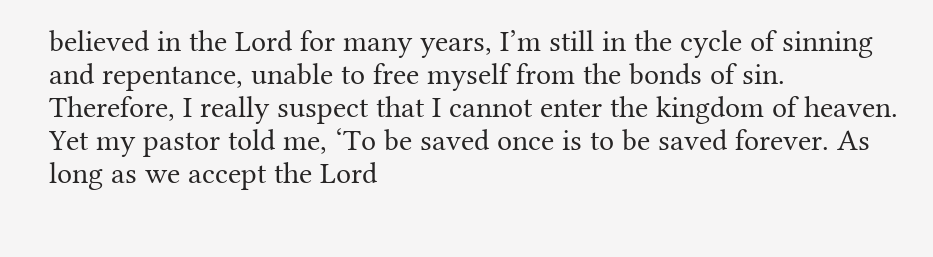believed in the Lord for many years, I’m still in the cycle of sinning and repentance, unable to free myself from the bonds of sin. Therefore, I really suspect that I cannot enter the kingdom of heaven. Yet my pastor told me, ‘To be saved once is to be saved forever. As long as we accept the Lord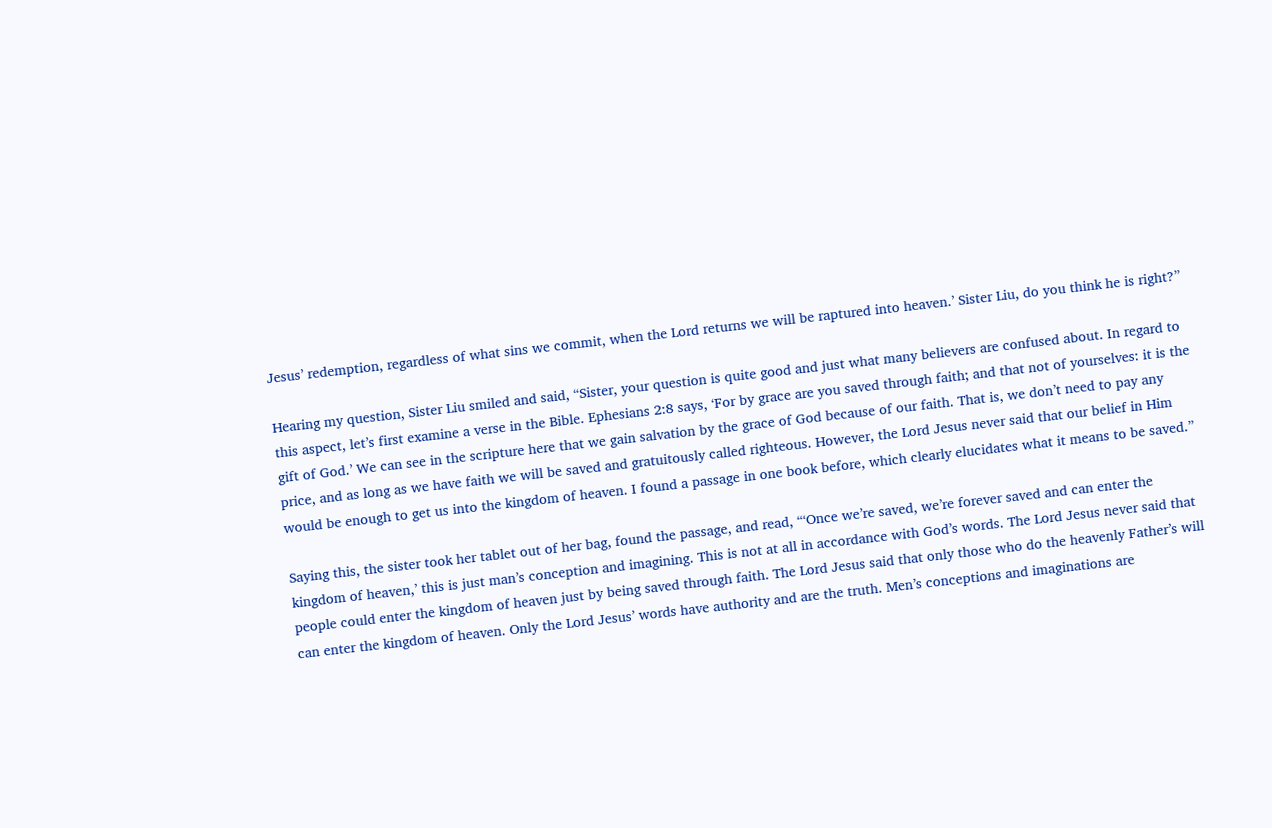Jesus’ redemption, regardless of what sins we commit, when the Lord returns we will be raptured into heaven.’ Sister Liu, do you think he is right?”

Hearing my question, Sister Liu smiled and said, “Sister, your question is quite good and just what many believers are confused about. In regard to this aspect, let’s first examine a verse in the Bible. Ephesians 2:8 says, ‘For by grace are you saved through faith; and that not of yourselves: it is the gift of God.’ We can see in the scripture here that we gain salvation by the grace of God because of our faith. That is, we don’t need to pay any price, and as long as we have faith we will be saved and gratuitously called righteous. However, the Lord Jesus never said that our belief in Him would be enough to get us into the kingdom of heaven. I found a passage in one book before, which clearly elucidates what it means to be saved.”

Saying this, the sister took her tablet out of her bag, found the passage, and read, “‘Once we’re saved, we’re forever saved and can enter the kingdom of heaven,’ this is just man’s conception and imagining. This is not at all in accordance with God’s words. The Lord Jesus never said that people could enter the kingdom of heaven just by being saved through faith. The Lord Jesus said that only those who do the heavenly Father’s will can enter the kingdom of heaven. Only the Lord Jesus’ words have authority and are the truth. Men’s conceptions and imaginations are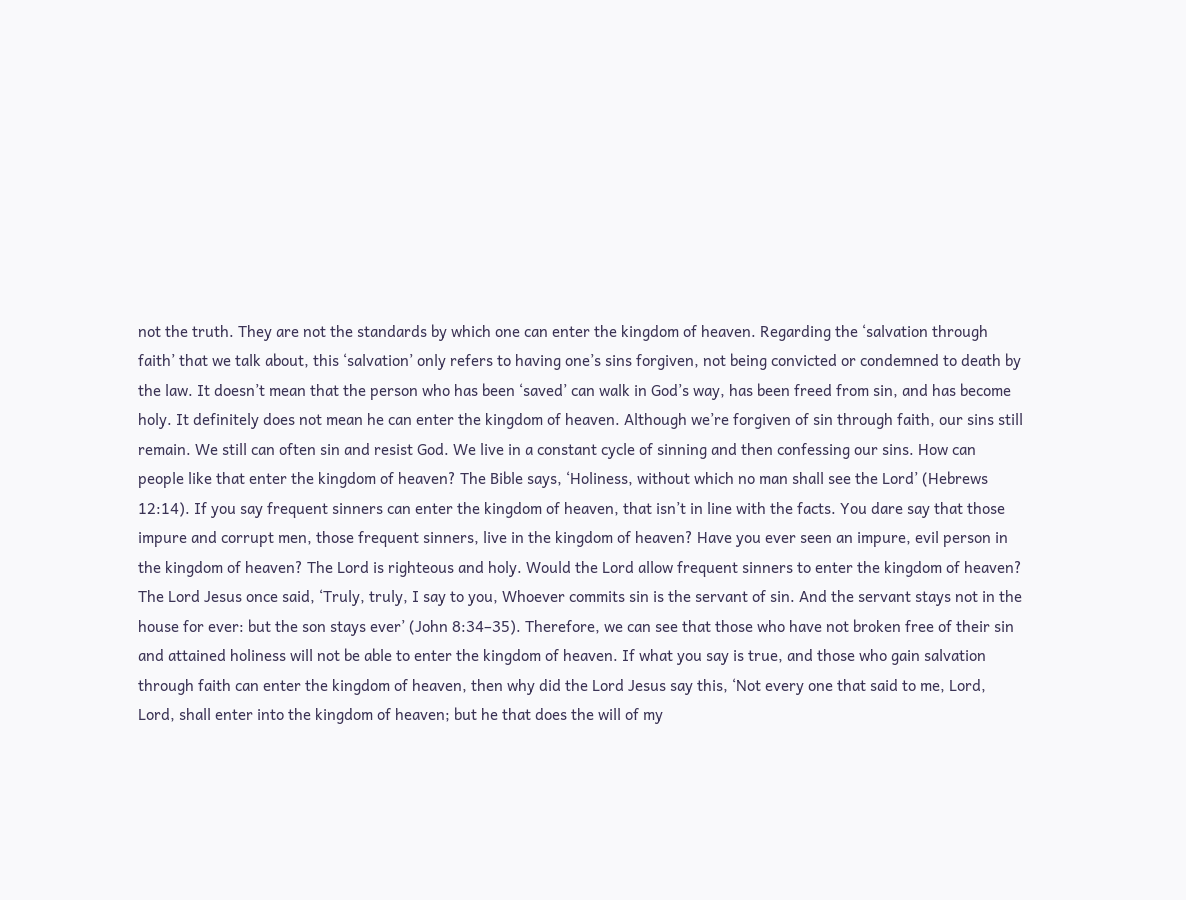not the truth. They are not the standards by which one can enter the kingdom of heaven. Regarding the ‘salvation through faith’ that we talk about, this ‘salvation’ only refers to having one’s sins forgiven, not being convicted or condemned to death by the law. It doesn’t mean that the person who has been ‘saved’ can walk in God’s way, has been freed from sin, and has become holy. It definitely does not mean he can enter the kingdom of heaven. Although we’re forgiven of sin through faith, our sins still remain. We still can often sin and resist God. We live in a constant cycle of sinning and then confessing our sins. How can people like that enter the kingdom of heaven? The Bible says, ‘Holiness, without which no man shall see the Lord’ (Hebrews 12:14). If you say frequent sinners can enter the kingdom of heaven, that isn’t in line with the facts. You dare say that those impure and corrupt men, those frequent sinners, live in the kingdom of heaven? Have you ever seen an impure, evil person in the kingdom of heaven? The Lord is righteous and holy. Would the Lord allow frequent sinners to enter the kingdom of heaven? The Lord Jesus once said, ‘Truly, truly, I say to you, Whoever commits sin is the servant of sin. And the servant stays not in the house for ever: but the son stays ever’ (John 8:34–35). Therefore, we can see that those who have not broken free of their sin and attained holiness will not be able to enter the kingdom of heaven. If what you say is true, and those who gain salvation through faith can enter the kingdom of heaven, then why did the Lord Jesus say this, ‘Not every one that said to me, Lord, Lord, shall enter into the kingdom of heaven; but he that does the will of my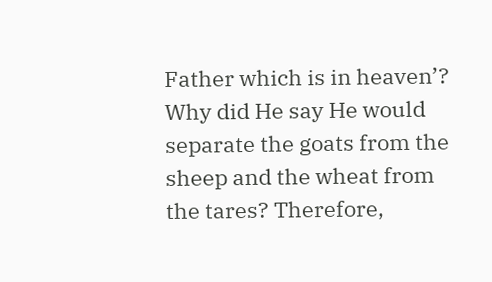Father which is in heaven’? Why did He say He would separate the goats from the sheep and the wheat from the tares? Therefore,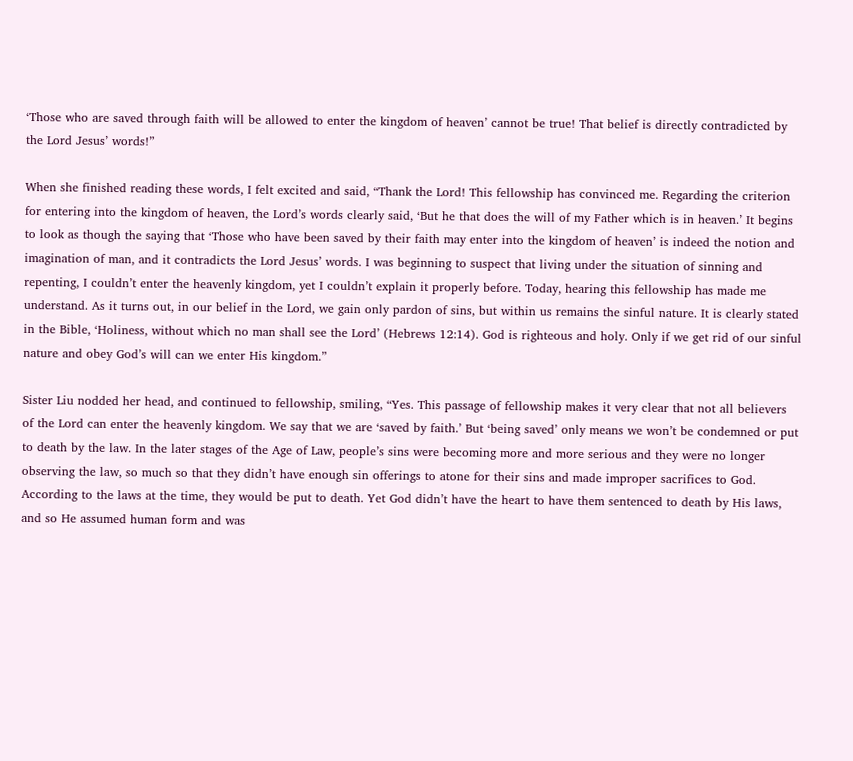‘Those who are saved through faith will be allowed to enter the kingdom of heaven’ cannot be true! That belief is directly contradicted by the Lord Jesus’ words!”

When she finished reading these words, I felt excited and said, “Thank the Lord! This fellowship has convinced me. Regarding the criterion for entering into the kingdom of heaven, the Lord’s words clearly said, ‘But he that does the will of my Father which is in heaven.’ It begins to look as though the saying that ‘Those who have been saved by their faith may enter into the kingdom of heaven’ is indeed the notion and imagination of man, and it contradicts the Lord Jesus’ words. I was beginning to suspect that living under the situation of sinning and repenting, I couldn’t enter the heavenly kingdom, yet I couldn’t explain it properly before. Today, hearing this fellowship has made me understand. As it turns out, in our belief in the Lord, we gain only pardon of sins, but within us remains the sinful nature. It is clearly stated in the Bible, ‘Holiness, without which no man shall see the Lord’ (Hebrews 12:14). God is righteous and holy. Only if we get rid of our sinful nature and obey God’s will can we enter His kingdom.”

Sister Liu nodded her head, and continued to fellowship, smiling, “Yes. This passage of fellowship makes it very clear that not all believers of the Lord can enter the heavenly kingdom. We say that we are ‘saved by faith.’ But ‘being saved’ only means we won’t be condemned or put to death by the law. In the later stages of the Age of Law, people’s sins were becoming more and more serious and they were no longer observing the law, so much so that they didn’t have enough sin offerings to atone for their sins and made improper sacrifices to God. According to the laws at the time, they would be put to death. Yet God didn’t have the heart to have them sentenced to death by His laws, and so He assumed human form and was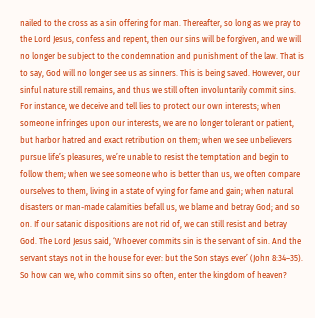nailed to the cross as a sin offering for man. Thereafter, so long as we pray to the Lord Jesus, confess and repent, then our sins will be forgiven, and we will no longer be subject to the condemnation and punishment of the law. That is to say, God will no longer see us as sinners. This is being saved. However, our sinful nature still remains, and thus we still often involuntarily commit sins. For instance, we deceive and tell lies to protect our own interests; when someone infringes upon our interests, we are no longer tolerant or patient, but harbor hatred and exact retribution on them; when we see unbelievers pursue life’s pleasures, we’re unable to resist the temptation and begin to follow them; when we see someone who is better than us, we often compare ourselves to them, living in a state of vying for fame and gain; when natural disasters or man-made calamities befall us, we blame and betray God; and so on. If our satanic dispositions are not rid of, we can still resist and betray God. The Lord Jesus said, ‘Whoever commits sin is the servant of sin. And the servant stays not in the house for ever: but the Son stays ever’ (John 8:34–35). So how can we, who commit sins so often, enter the kingdom of heaven?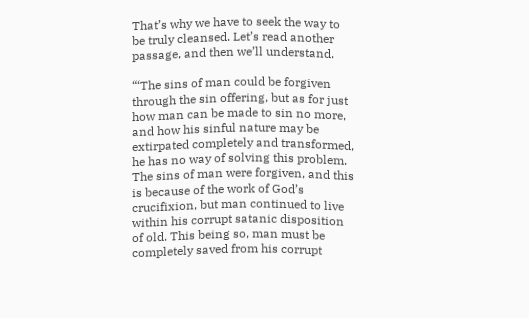That’s why we have to seek the way to be truly cleansed. Let’s read another passage, and then we’ll understand.

“‘The sins of man could be forgiven through the sin offering, but as for just how man can be made to sin no more, and how his sinful nature may be extirpated completely and transformed, he has no way of solving this problem. The sins of man were forgiven, and this is because of the work of God’s crucifixion, but man continued to live within his corrupt satanic disposition of old. This being so, man must be completely saved from his corrupt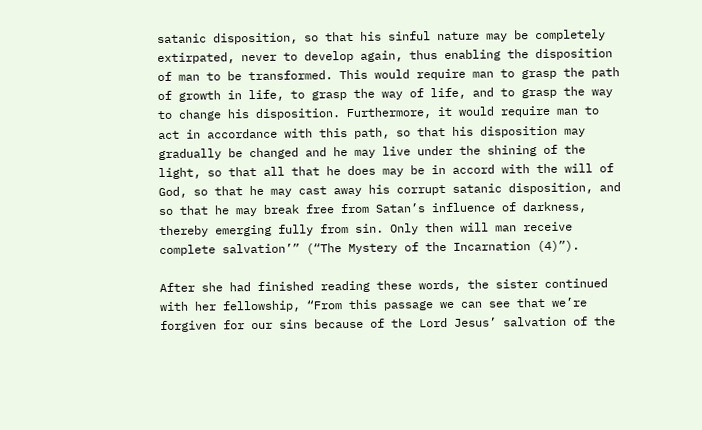satanic disposition, so that his sinful nature may be completely extirpated, never to develop again, thus enabling the disposition of man to be transformed. This would require man to grasp the path of growth in life, to grasp the way of life, and to grasp the way to change his disposition. Furthermore, it would require man to act in accordance with this path, so that his disposition may gradually be changed and he may live under the shining of the light, so that all that he does may be in accord with the will of God, so that he may cast away his corrupt satanic disposition, and so that he may break free from Satan’s influence of darkness, thereby emerging fully from sin. Only then will man receive complete salvation’” (“The Mystery of the Incarnation (4)”).

After she had finished reading these words, the sister continued with her fellowship, “From this passage we can see that we’re forgiven for our sins because of the Lord Jesus’ salvation of the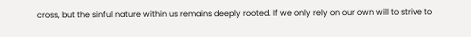cross, but the sinful nature within us remains deeply rooted. If we only rely on our own will to strive to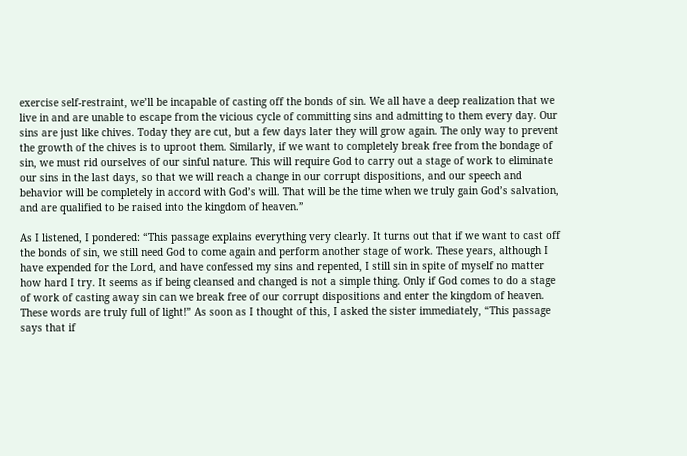exercise self-restraint, we’ll be incapable of casting off the bonds of sin. We all have a deep realization that we live in and are unable to escape from the vicious cycle of committing sins and admitting to them every day. Our sins are just like chives. Today they are cut, but a few days later they will grow again. The only way to prevent the growth of the chives is to uproot them. Similarly, if we want to completely break free from the bondage of sin, we must rid ourselves of our sinful nature. This will require God to carry out a stage of work to eliminate our sins in the last days, so that we will reach a change in our corrupt dispositions, and our speech and behavior will be completely in accord with God’s will. That will be the time when we truly gain God’s salvation, and are qualified to be raised into the kingdom of heaven.”

As I listened, I pondered: “This passage explains everything very clearly. It turns out that if we want to cast off the bonds of sin, we still need God to come again and perform another stage of work. These years, although I have expended for the Lord, and have confessed my sins and repented, I still sin in spite of myself no matter how hard I try. It seems as if being cleansed and changed is not a simple thing. Only if God comes to do a stage of work of casting away sin can we break free of our corrupt dispositions and enter the kingdom of heaven. These words are truly full of light!” As soon as I thought of this, I asked the sister immediately, “This passage says that if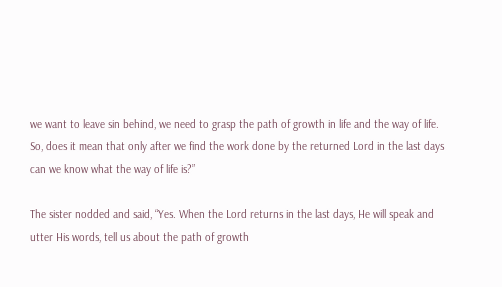we want to leave sin behind, we need to grasp the path of growth in life and the way of life. So, does it mean that only after we find the work done by the returned Lord in the last days can we know what the way of life is?”

The sister nodded and said, “Yes. When the Lord returns in the last days, He will speak and utter His words, tell us about the path of growth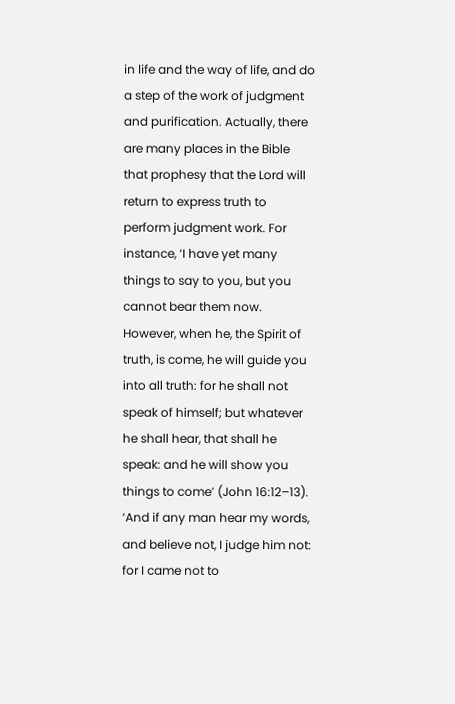in life and the way of life, and do a step of the work of judgment and purification. Actually, there are many places in the Bible that prophesy that the Lord will return to express truth to perform judgment work. For instance, ‘I have yet many things to say to you, but you cannot bear them now. However, when he, the Spirit of truth, is come, he will guide you into all truth: for he shall not speak of himself; but whatever he shall hear, that shall he speak: and he will show you things to come’ (John 16:12–13). ‘And if any man hear my words, and believe not, I judge him not: for I came not to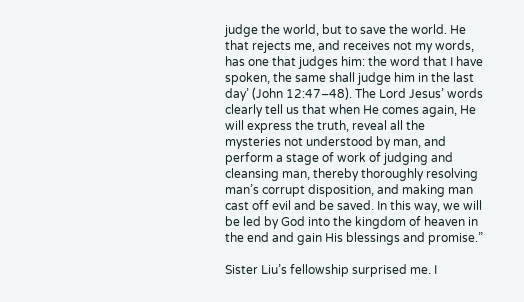judge the world, but to save the world. He that rejects me, and receives not my words, has one that judges him: the word that I have spoken, the same shall judge him in the last day’ (John 12:47–48). The Lord Jesus’ words clearly tell us that when He comes again, He will express the truth, reveal all the mysteries not understood by man, and perform a stage of work of judging and cleansing man, thereby thoroughly resolving man’s corrupt disposition, and making man cast off evil and be saved. In this way, we will be led by God into the kingdom of heaven in the end and gain His blessings and promise.”

Sister Liu’s fellowship surprised me. I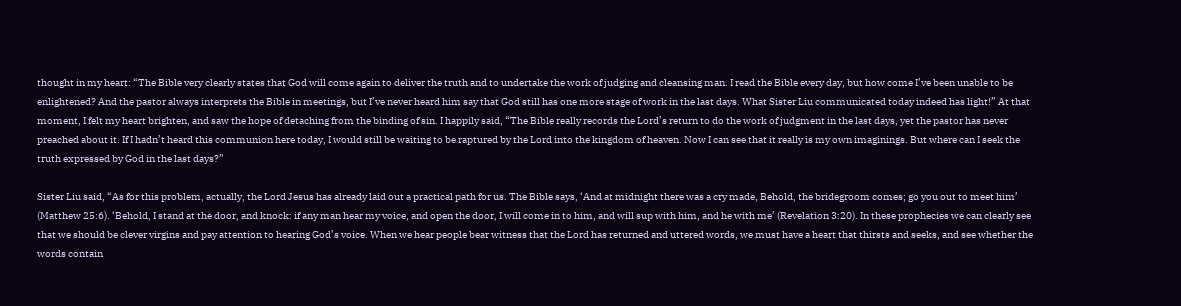thought in my heart: “The Bible very clearly states that God will come again to deliver the truth and to undertake the work of judging and cleansing man. I read the Bible every day, but how come I’ve been unable to be enlightened? And the pastor always interprets the Bible in meetings, but I’ve never heard him say that God still has one more stage of work in the last days. What Sister Liu communicated today indeed has light!” At that moment, I felt my heart brighten, and saw the hope of detaching from the binding of sin. I happily said, “The Bible really records the Lord’s return to do the work of judgment in the last days, yet the pastor has never preached about it. If I hadn’t heard this communion here today, I would still be waiting to be raptured by the Lord into the kingdom of heaven. Now I can see that it really is my own imaginings. But where can I seek the truth expressed by God in the last days?”

Sister Liu said, “As for this problem, actually, the Lord Jesus has already laid out a practical path for us. The Bible says, ‘And at midnight there was a cry made, Behold, the bridegroom comes; go you out to meet him’ (Matthew 25:6). ‘Behold, I stand at the door, and knock: if any man hear my voice, and open the door, I will come in to him, and will sup with him, and he with me’ (Revelation 3:20). In these prophecies we can clearly see that we should be clever virgins and pay attention to hearing God’s voice. When we hear people bear witness that the Lord has returned and uttered words, we must have a heart that thirsts and seeks, and see whether the words contain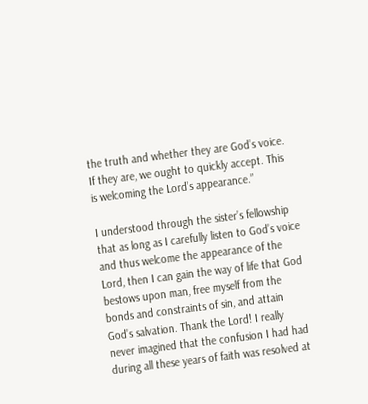the truth and whether they are God’s voice. If they are, we ought to quickly accept. This is welcoming the Lord’s appearance.”

I understood through the sister’s fellowship that as long as I carefully listen to God’s voice and thus welcome the appearance of the Lord, then I can gain the way of life that God bestows upon man, free myself from the bonds and constraints of sin, and attain God’s salvation. Thank the Lord! I really never imagined that the confusion I had had during all these years of faith was resolved at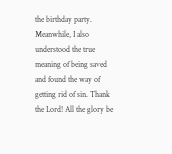the birthday party. Meanwhile, I also understood the true meaning of being saved and found the way of getting rid of sin. Thank the Lord! All the glory be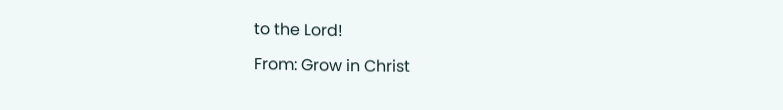to the Lord!

From: Grow in Christ